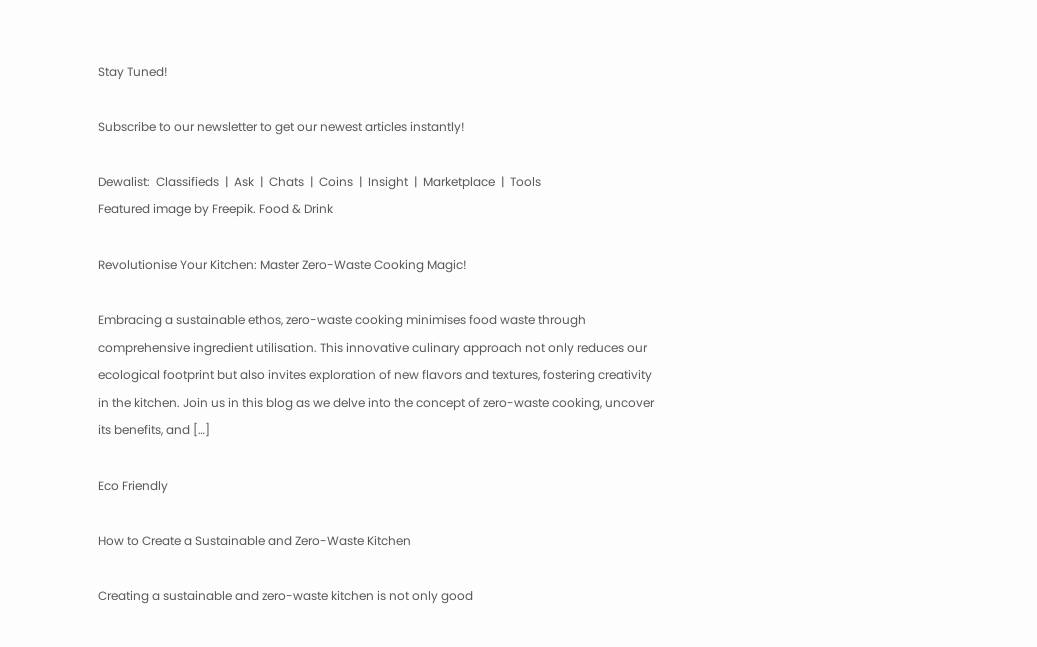Stay Tuned!

Subscribe to our newsletter to get our newest articles instantly!

Dewalist:  Classifieds  |  Ask  |  Chats  |  Coins  |  Insight  |  Marketplace  |  Tools
Featured image by Freepik. Food & Drink

Revolutionise Your Kitchen: Master Zero-Waste Cooking Magic!

Embracing a sustainable ethos, zero-waste cooking minimises food waste through comprehensive ingredient utilisation. This innovative culinary approach not only reduces our ecological footprint but also invites exploration of new flavors and textures, fostering creativity in the kitchen. Join us in this blog as we delve into the concept of zero-waste cooking, uncover its benefits, and […]

Eco Friendly

How to Create a Sustainable and Zero-Waste Kitchen

Creating a sustainable and zero-waste kitchen is not only good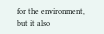for the environment, but it also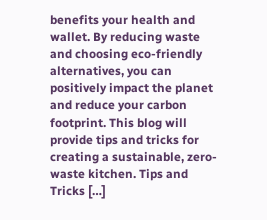benefits your health and wallet. By reducing waste and choosing eco-friendly alternatives, you can positively impact the planet and reduce your carbon footprint. This blog will provide tips and tricks for creating a sustainable, zero-waste kitchen. Tips and Tricks […]